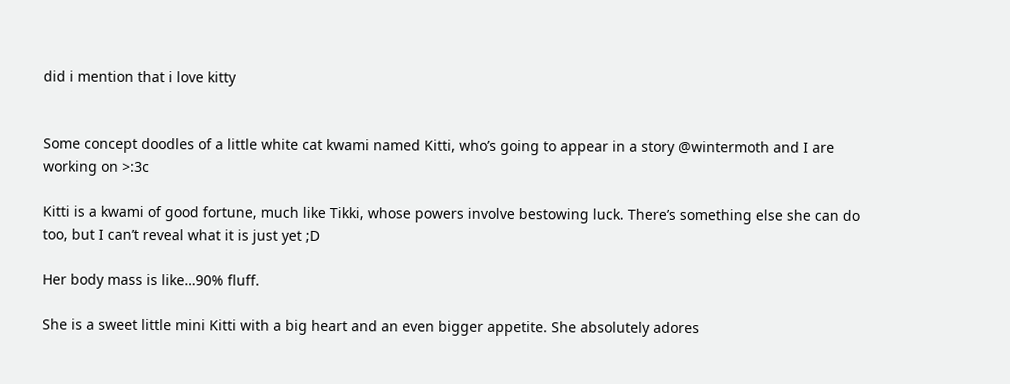did i mention that i love kitty


Some concept doodles of a little white cat kwami named Kitti, who’s going to appear in a story @wintermoth and I are working on >:3c

Kitti is a kwami of good fortune, much like Tikki, whose powers involve bestowing luck. There’s something else she can do too, but I can’t reveal what it is just yet ;D

Her body mass is like…90% fluff.

She is a sweet little mini Kitti with a big heart and an even bigger appetite. She absolutely adores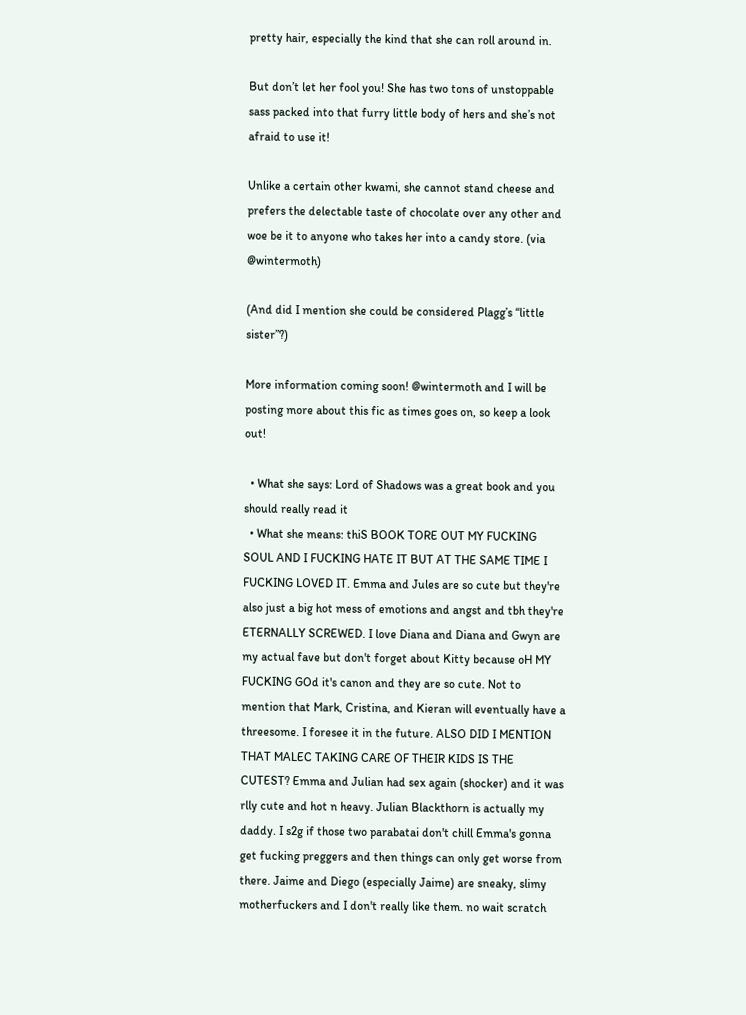pretty hair, especially the kind that she can roll around in.

But don’t let her fool you! She has two tons of unstoppable sass packed into that furry little body of hers and she’s not afraid to use it!

Unlike a certain other kwami, she cannot stand cheese and prefers the delectable taste of chocolate over any other and woe be it to anyone who takes her into a candy store. (via @wintermoth)

(And did I mention she could be considered Plagg’s “little sister”?)

More information coming soon! @wintermoth and I will be posting more about this fic as times goes on, so keep a look out!

  • What she says: Lord of Shadows was a great book and you should really read it
  • What she means: thiS BOOK TORE OUT MY FUCKING SOUL AND I FUCKING HATE IT BUT AT THE SAME TIME I FUCKING LOVED IT. Emma and Jules are so cute but they're also just a big hot mess of emotions and angst and tbh they're ETERNALLY SCREWED. I love Diana and Diana and Gwyn are my actual fave but don't forget about Kitty because oH MY FUCKING GOd it's canon and they are so cute. Not to mention that Mark, Cristina, and Kieran will eventually have a threesome. I foresee it in the future. ALSO DID I MENTION THAT MALEC TAKING CARE OF THEIR KIDS IS THE CUTEST? Emma and Julian had sex again (shocker) and it was rlly cute and hot n heavy. Julian Blackthorn is actually my daddy. I s2g if those two parabatai don't chill Emma's gonna get fucking preggers and then things can only get worse from there. Jaime and Diego (especially Jaime) are sneaky, slimy motherfuckers and I don't really like them. no wait scratch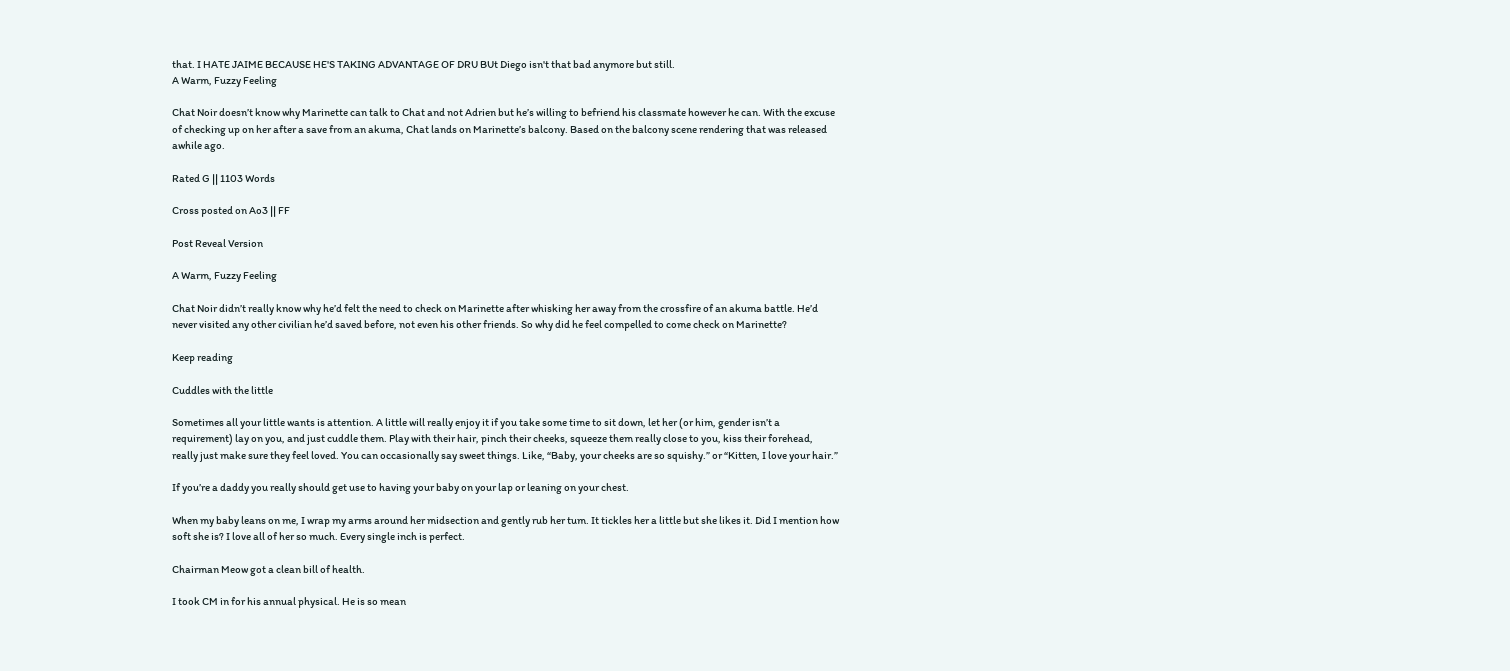that. I HATE JAIME BECAUSE HE'S TAKING ADVANTAGE OF DRU BUt Diego isn't that bad anymore but still.
A Warm, Fuzzy Feeling

Chat Noir doesn’t know why Marinette can talk to Chat and not Adrien but he’s willing to befriend his classmate however he can. With the excuse of checking up on her after a save from an akuma, Chat lands on Marinette’s balcony. Based on the balcony scene rendering that was released awhile ago.

Rated G || 1103 Words

Cross posted on Ao3 || FF

Post Reveal Version

A Warm, Fuzzy Feeling

Chat Noir didn’t really know why he’d felt the need to check on Marinette after whisking her away from the crossfire of an akuma battle. He’d never visited any other civilian he’d saved before, not even his other friends. So why did he feel compelled to come check on Marinette?

Keep reading

Cuddles with the little

Sometimes all your little wants is attention. A little will really enjoy it if you take some time to sit down, let her (or him, gender isn’t a requirement) lay on you, and just cuddle them. Play with their hair, pinch their cheeks, squeeze them really close to you, kiss their forehead, really just make sure they feel loved. You can occasionally say sweet things. Like, “Baby, your cheeks are so squishy.” or “Kitten, I love your hair.”

If you’re a daddy you really should get use to having your baby on your lap or leaning on your chest.

When my baby leans on me, I wrap my arms around her midsection and gently rub her tum. It tickles her a little but she likes it. Did I mention how soft she is? I love all of her so much. Every single inch is perfect.

Chairman Meow got a clean bill of health.

I took CM in for his annual physical. He is so mean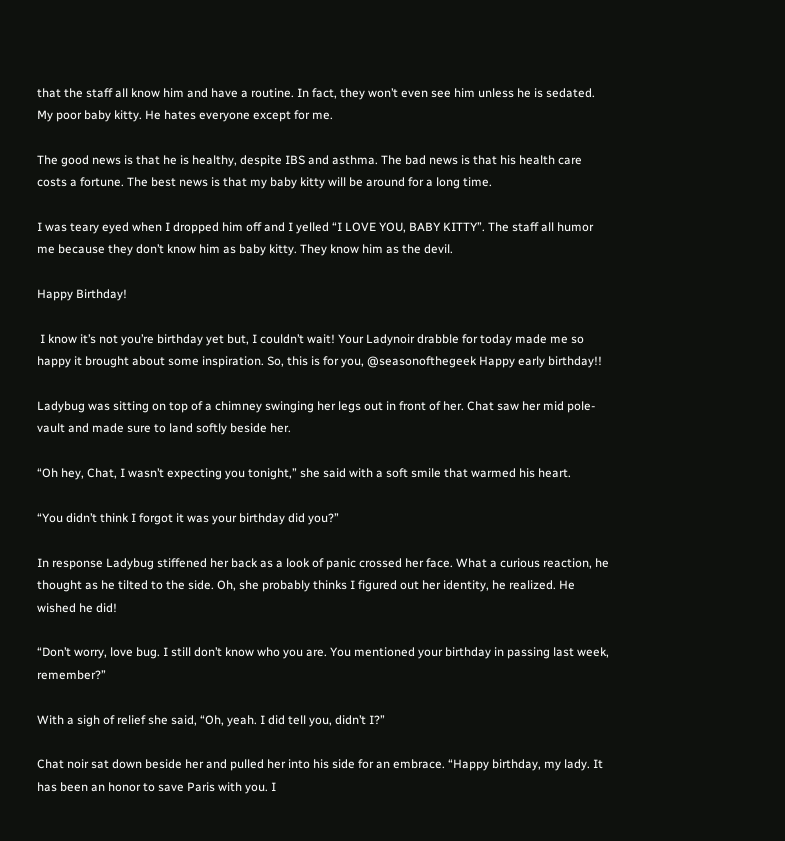that the staff all know him and have a routine. In fact, they won’t even see him unless he is sedated. My poor baby kitty. He hates everyone except for me.

The good news is that he is healthy, despite IBS and asthma. The bad news is that his health care costs a fortune. The best news is that my baby kitty will be around for a long time.

I was teary eyed when I dropped him off and I yelled “I LOVE YOU, BABY KITTY”. The staff all humor me because they don’t know him as baby kitty. They know him as the devil.

Happy Birthday!

 I know it’s not you’re birthday yet but, I couldn’t wait! Your Ladynoir drabble for today made me so happy it brought about some inspiration. So, this is for you, @seasonofthegeek Happy early birthday!!

Ladybug was sitting on top of a chimney swinging her legs out in front of her. Chat saw her mid pole-vault and made sure to land softly beside her.

“Oh hey, Chat, I wasn’t expecting you tonight,” she said with a soft smile that warmed his heart.

“You didn’t think I forgot it was your birthday did you?”

In response Ladybug stiffened her back as a look of panic crossed her face. What a curious reaction, he thought as he tilted to the side. Oh, she probably thinks I figured out her identity, he realized. He wished he did!

“Don’t worry, love bug. I still don’t know who you are. You mentioned your birthday in passing last week, remember?”

With a sigh of relief she said, “Oh, yeah. I did tell you, didn’t I?”

Chat noir sat down beside her and pulled her into his side for an embrace. “Happy birthday, my lady. It has been an honor to save Paris with you. I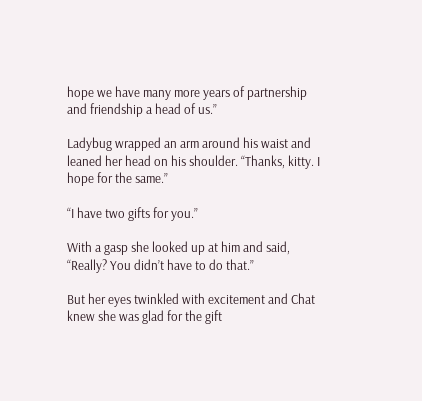hope we have many more years of partnership and friendship a head of us.”

Ladybug wrapped an arm around his waist and leaned her head on his shoulder. “Thanks, kitty. I hope for the same.”

“I have two gifts for you.”

With a gasp she looked up at him and said, “Really? You didn’t have to do that.”

But her eyes twinkled with excitement and Chat knew she was glad for the gift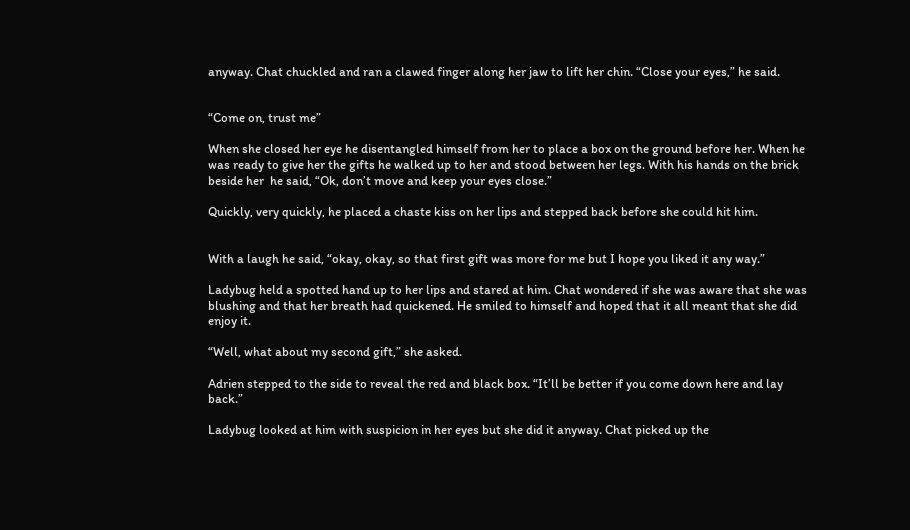anyway. Chat chuckled and ran a clawed finger along her jaw to lift her chin. “Close your eyes,” he said.


“Come on, trust me”

When she closed her eye he disentangled himself from her to place a box on the ground before her. When he was ready to give her the gifts he walked up to her and stood between her legs. With his hands on the brick beside her  he said, “Ok, don’t move and keep your eyes close.”

Quickly, very quickly, he placed a chaste kiss on her lips and stepped back before she could hit him.


With a laugh he said, “okay, okay, so that first gift was more for me but I hope you liked it any way.”

Ladybug held a spotted hand up to her lips and stared at him. Chat wondered if she was aware that she was blushing and that her breath had quickened. He smiled to himself and hoped that it all meant that she did enjoy it.

“Well, what about my second gift,” she asked.

Adrien stepped to the side to reveal the red and black box. “It’ll be better if you come down here and lay back.”

Ladybug looked at him with suspicion in her eyes but she did it anyway. Chat picked up the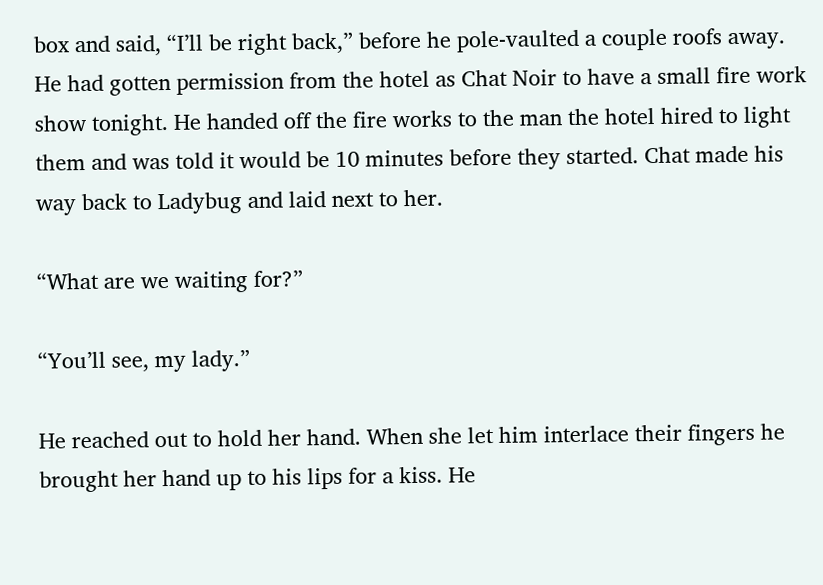box and said, “I’ll be right back,” before he pole-vaulted a couple roofs away. He had gotten permission from the hotel as Chat Noir to have a small fire work show tonight. He handed off the fire works to the man the hotel hired to light them and was told it would be 10 minutes before they started. Chat made his way back to Ladybug and laid next to her.

“What are we waiting for?”

“You’ll see, my lady.”

He reached out to hold her hand. When she let him interlace their fingers he brought her hand up to his lips for a kiss. He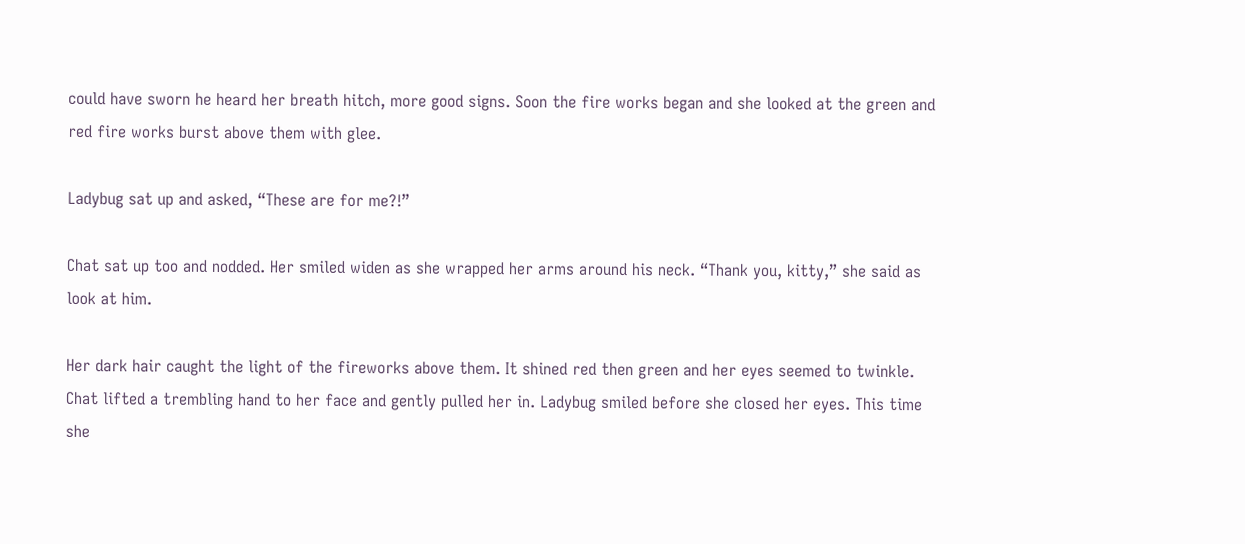could have sworn he heard her breath hitch, more good signs. Soon the fire works began and she looked at the green and red fire works burst above them with glee.

Ladybug sat up and asked, “These are for me?!”

Chat sat up too and nodded. Her smiled widen as she wrapped her arms around his neck. “Thank you, kitty,” she said as look at him.

Her dark hair caught the light of the fireworks above them. It shined red then green and her eyes seemed to twinkle. Chat lifted a trembling hand to her face and gently pulled her in. Ladybug smiled before she closed her eyes. This time she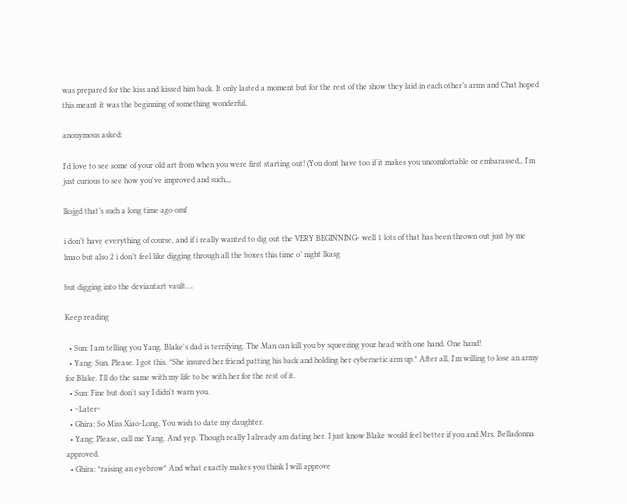was prepared for the kiss and kissed him back. It only lasted a moment but for the rest of the show they laid in each other’s arms and Chat hoped this meant it was the beginning of something wonderful.

anonymous asked:

I'd love to see some of your old art from when you were first starting out! (You dont have too if it makes you uncomfortable or embarassed,, I'm just curious to see how you've improved and such,,,

lksjgd that’s such a long time ago omf

i don’t have everything of course, and if i really wanted to dig out the VERY BEGINNING- well 1 lots of that has been thrown out just by me lmao but also 2 i don’t feel like digging through all the boxes this time o’ night lkasg

but digging into the deviantart vault….

Keep reading

  • Sun: I am telling you Yang. Blake's dad is terrifying. The Man can kill you by squeezing your head with one hand. One hand!
  • Yang: Sun. Please. I got this. *She insured her friend patting his back and holding her cybernetic arm up.* After all, I'm willing to lose an army for Blake. I'll do the same with my life to be with her for the rest of it.
  • Sun: Fine but don't say I didn't warn you.
  • ~Later~
  • Ghira: So Miss Xiao-Long, You wish to date my daughter.
  • Yang: Please, call me Yang. And yep. Though really I already am dating her. I just know Blake would feel better if you and Mrs. Belladonna approved.
  • Ghira: *raising an eyebrow* And what exactly makes you think I will approve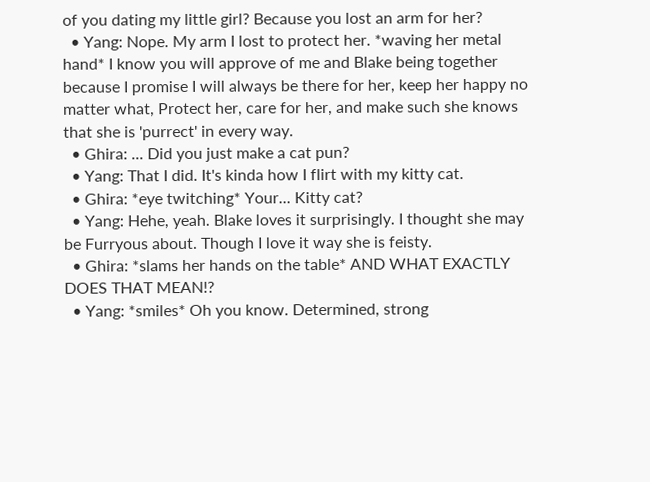of you dating my little girl? Because you lost an arm for her?
  • Yang: Nope. My arm I lost to protect her. *waving her metal hand* I know you will approve of me and Blake being together because I promise I will always be there for her, keep her happy no matter what, Protect her, care for her, and make such she knows that she is 'purrect' in every way.
  • Ghira: ... Did you just make a cat pun?
  • Yang: That I did. It's kinda how I flirt with my kitty cat.
  • Ghira: *eye twitching* Your... Kitty cat?
  • Yang: Hehe, yeah. Blake loves it surprisingly. I thought she may be Furryous about. Though I love it way she is feisty.
  • Ghira: *slams her hands on the table* AND WHAT EXACTLY DOES THAT MEAN!?
  • Yang: *smiles* Oh you know. Determined, strong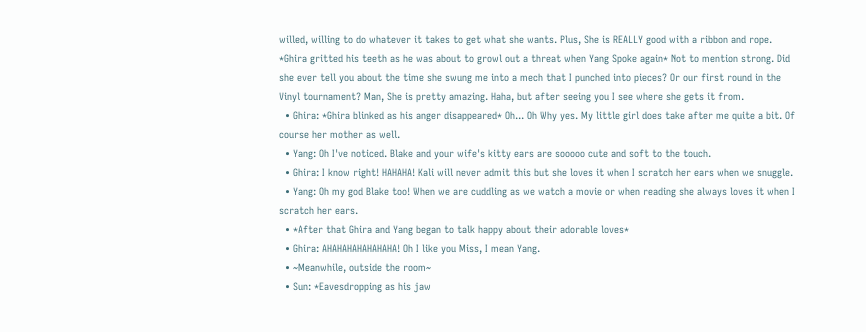willed, willing to do whatever it takes to get what she wants. Plus, She is REALLY good with a ribbon and rope. *Ghira gritted his teeth as he was about to growl out a threat when Yang Spoke again* Not to mention strong. Did she ever tell you about the time she swung me into a mech that I punched into pieces? Or our first round in the Vinyl tournament? Man, She is pretty amazing. Haha, but after seeing you I see where she gets it from.
  • Ghira: *Ghira blinked as his anger disappeared* Oh... Oh Why yes. My little girl does take after me quite a bit. Of course her mother as well.
  • Yang: Oh I've noticed. Blake and your wife's kitty ears are sooooo cute and soft to the touch.
  • Ghira: I know right! HAHAHA! Kali will never admit this but she loves it when I scratch her ears when we snuggle.
  • Yang: Oh my god Blake too! When we are cuddling as we watch a movie or when reading she always loves it when I scratch her ears.
  • *After that Ghira and Yang began to talk happy about their adorable loves*
  • Ghira: AHAHAHAHAHAHAHA! Oh I like you Miss, I mean Yang.
  • ~Meanwhile, outside the room~
  • Sun: *Eavesdropping as his jaw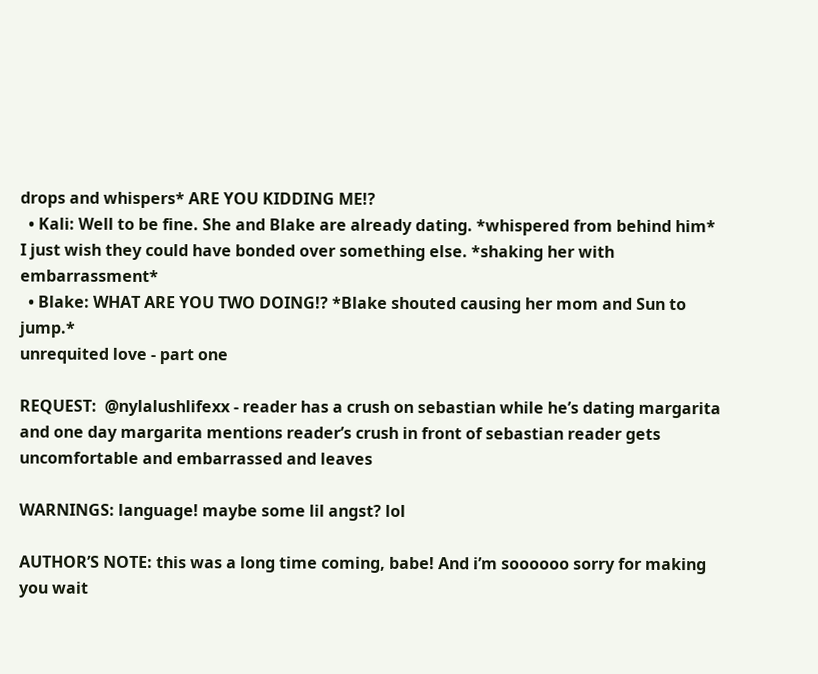drops and whispers* ARE YOU KIDDING ME!?
  • Kali: Well to be fine. She and Blake are already dating. *whispered from behind him* I just wish they could have bonded over something else. *shaking her with embarrassment*
  • Blake: WHAT ARE YOU TWO DOING!? *Blake shouted causing her mom and Sun to jump.*
unrequited love - part one

REQUEST:  @nylalushlifexx - reader has a crush on sebastian while he’s dating margarita and one day margarita mentions reader’s crush in front of sebastian reader gets uncomfortable and embarrassed and leaves

WARNINGS: language! maybe some lil angst? lol

AUTHOR’S NOTE: this was a long time coming, babe! And i’m soooooo sorry for making you wait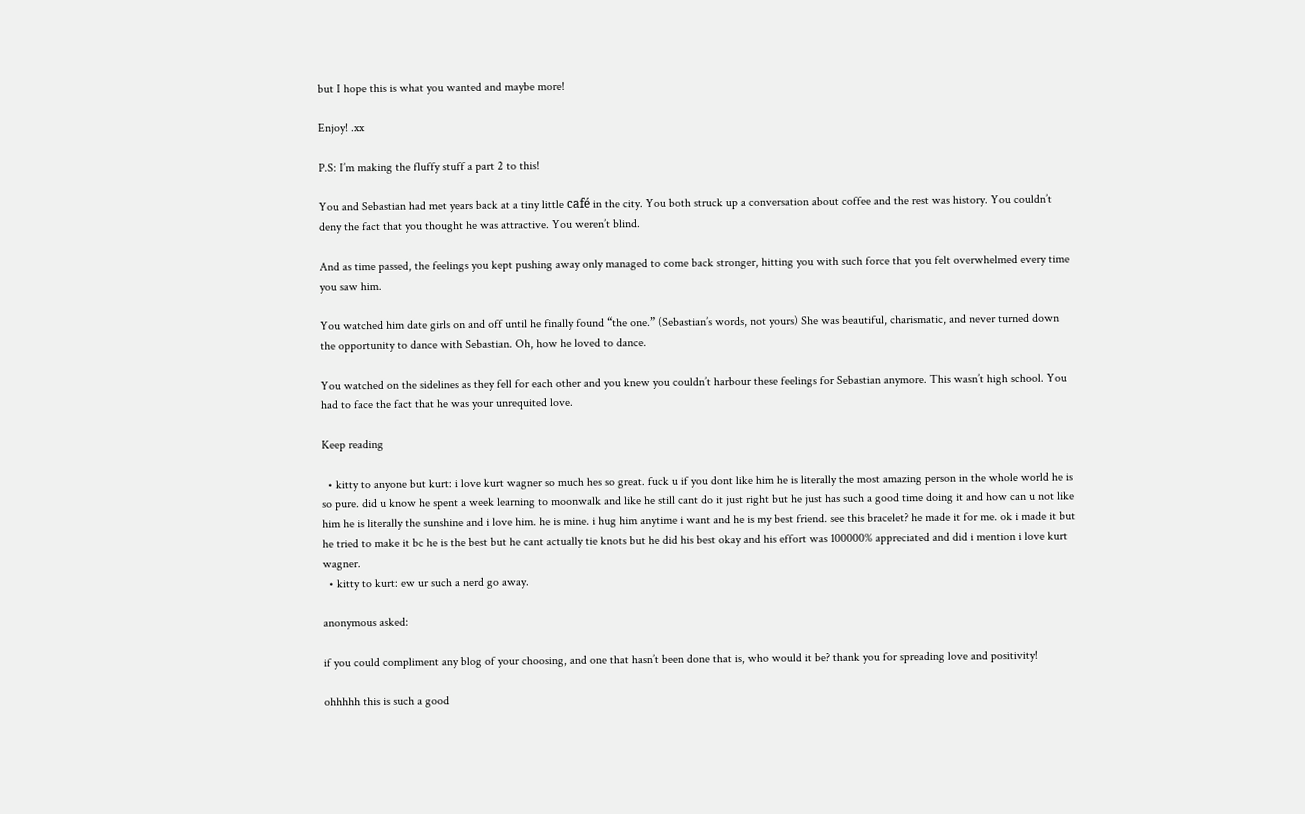but I hope this is what you wanted and maybe more!

Enjoy! .xx

P.S: I’m making the fluffy stuff a part 2 to this!

You and Sebastian had met years back at a tiny little café in the city. You both struck up a conversation about coffee and the rest was history. You couldn’t deny the fact that you thought he was attractive. You weren’t blind.

And as time passed, the feelings you kept pushing away only managed to come back stronger, hitting you with such force that you felt overwhelmed every time you saw him.

You watched him date girls on and off until he finally found “the one.” (Sebastian’s words, not yours) She was beautiful, charismatic, and never turned down the opportunity to dance with Sebastian. Oh, how he loved to dance.

You watched on the sidelines as they fell for each other and you knew you couldn’t harbour these feelings for Sebastian anymore. This wasn’t high school. You had to face the fact that he was your unrequited love.

Keep reading

  • kitty to anyone but kurt: i love kurt wagner so much hes so great. fuck u if you dont like him he is literally the most amazing person in the whole world he is so pure. did u know he spent a week learning to moonwalk and like he still cant do it just right but he just has such a good time doing it and how can u not like him he is literally the sunshine and i love him. he is mine. i hug him anytime i want and he is my best friend. see this bracelet? he made it for me. ok i made it but he tried to make it bc he is the best but he cant actually tie knots but he did his best okay and his effort was 100000% appreciated and did i mention i love kurt wagner.
  • kitty to kurt: ew ur such a nerd go away.

anonymous asked:

if you could compliment any blog of your choosing, and one that hasn’t been done that is, who would it be? thank you for spreading love and positivity!

ohhhhh this is such a good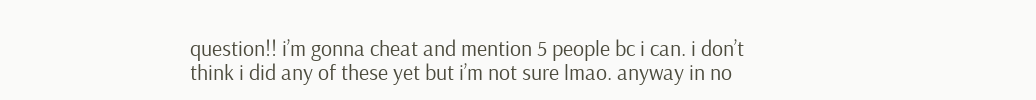question!! i’m gonna cheat and mention 5 people bc i can. i don’t think i did any of these yet but i’m not sure lmao. anyway in no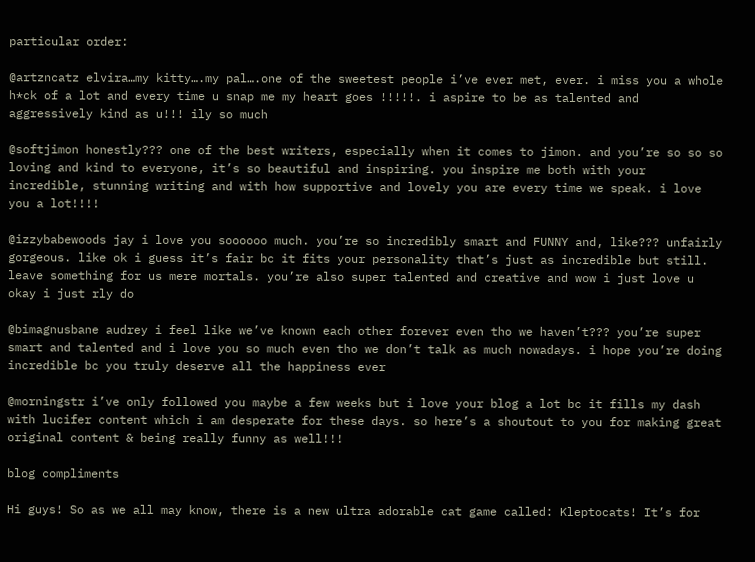particular order:

@artzncatz elvira…my kitty….my pal….one of the sweetest people i’ve ever met, ever. i miss you a whole h*ck of a lot and every time u snap me my heart goes !!!!!. i aspire to be as talented and aggressively kind as u!!! ily so much

@softjimon honestly??? one of the best writers, especially when it comes to jimon. and you’re so so so loving and kind to everyone, it’s so beautiful and inspiring. you inspire me both with your incredible, stunning writing and with how supportive and lovely you are every time we speak. i love you a lot!!!!

@izzybabewoods jay i love you soooooo much. you’re so incredibly smart and FUNNY and, like??? unfairly gorgeous. like ok i guess it’s fair bc it fits your personality that’s just as incredible but still. leave something for us mere mortals. you’re also super talented and creative and wow i just love u okay i just rly do

@bimagnusbane audrey i feel like we’ve known each other forever even tho we haven’t??? you’re super smart and talented and i love you so much even tho we don’t talk as much nowadays. i hope you’re doing incredible bc you truly deserve all the happiness ever

@morningstr i’ve only followed you maybe a few weeks but i love your blog a lot bc it fills my dash with lucifer content which i am desperate for these days. so here’s a shoutout to you for making great original content & being really funny as well!!!

blog compliments

Hi guys! So as we all may know, there is a new ultra adorable cat game called: Kleptocats! It’s for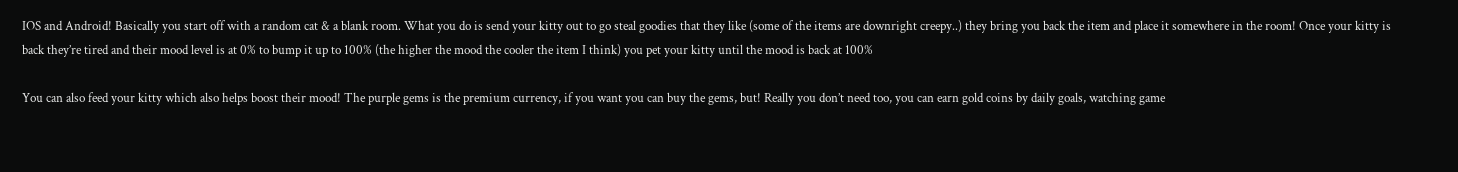IOS and Android! Basically you start off with a random cat & a blank room. What you do is send your kitty out to go steal goodies that they like (some of the items are downright creepy..) they bring you back the item and place it somewhere in the room! Once your kitty is back they’re tired and their mood level is at 0% to bump it up to 100% (the higher the mood the cooler the item I think) you pet your kitty until the mood is back at 100%

You can also feed your kitty which also helps boost their mood! The purple gems is the premium currency, if you want you can buy the gems, but! Really you don’t need too, you can earn gold coins by daily goals, watching game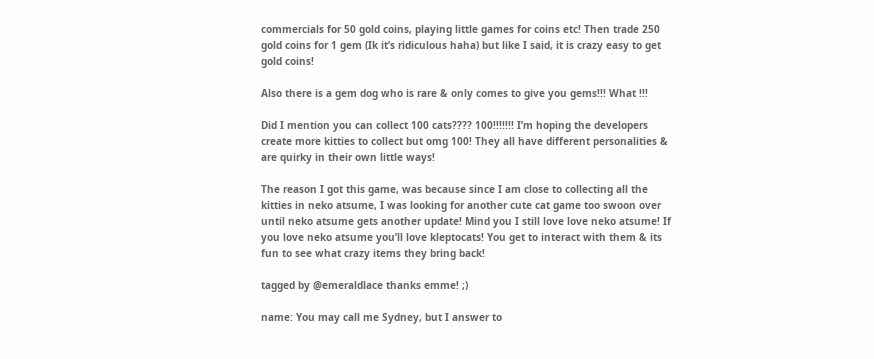commercials for 50 gold coins, playing little games for coins etc! Then trade 250 gold coins for 1 gem (Ik it’s ridiculous haha) but like I said, it is crazy easy to get gold coins!

Also there is a gem dog who is rare & only comes to give you gems!!! What !!!

Did I mention you can collect 100 cats???? 100!!!!!!! I’m hoping the developers create more kitties to collect but omg 100! They all have different personalities & are quirky in their own little ways!

The reason I got this game, was because since I am close to collecting all the kitties in neko atsume, I was looking for another cute cat game too swoon over until neko atsume gets another update! Mind you I still love love neko atsume! If you love neko atsume you’ll love kleptocats! You get to interact with them & its fun to see what crazy items they bring back!

tagged by @emeraldlace thanks emme! ;)

name: You may call me Sydney, but I answer to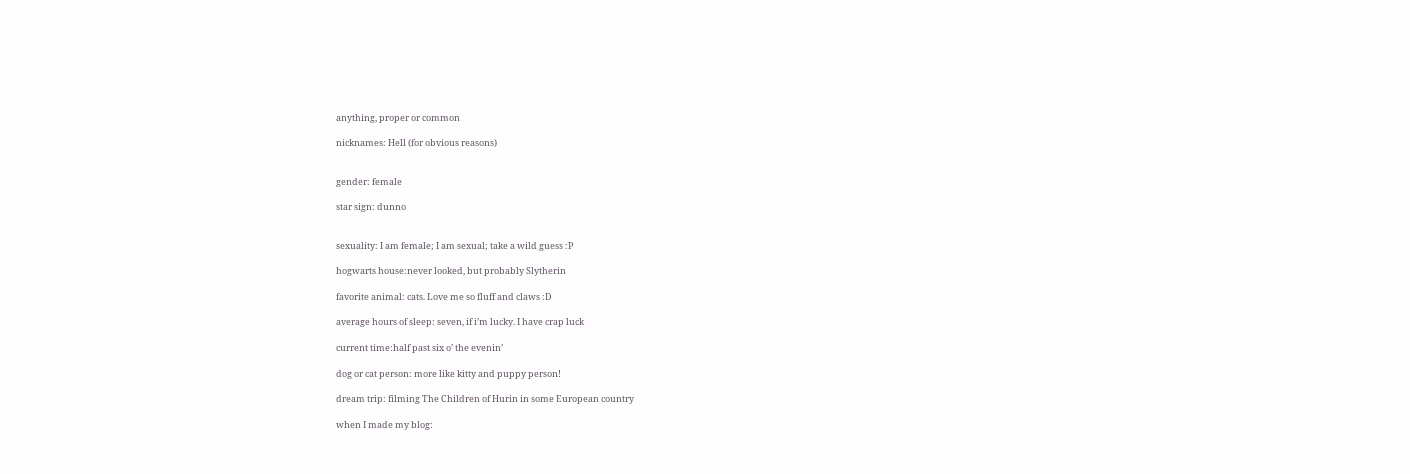anything, proper or common

nicknames: Hell (for obvious reasons)


gender: female

star sign: dunno


sexuality: I am female; I am sexual; take a wild guess :P

hogwarts house:never looked, but probably Slytherin

favorite animal: cats. Love me so fluff and claws :D

average hours of sleep: seven, if i’m lucky. I have crap luck

current time:half past six o’ the evenin’

dog or cat person: more like kitty and puppy person!

dream trip: filming The Children of Hurin in some European country

when I made my blog: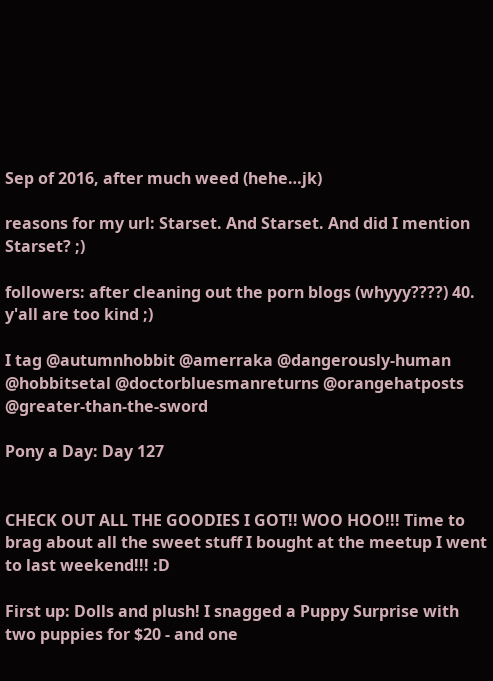Sep of 2016, after much weed (hehe…jk)

reasons for my url: Starset. And Starset. And did I mention Starset? ;)

followers: after cleaning out the porn blogs (whyyy????) 40. y'all are too kind ;)

I tag @autumnhobbit @amerraka @dangerously-human @hobbitsetal @doctorbluesmanreturns @orangehatposts @greater-than-the-sword

Pony a Day: Day 127


CHECK OUT ALL THE GOODIES I GOT!! WOO HOO!!! Time to brag about all the sweet stuff I bought at the meetup I went to last weekend!!! :D

First up: Dolls and plush! I snagged a Puppy Surprise with two puppies for $20 - and one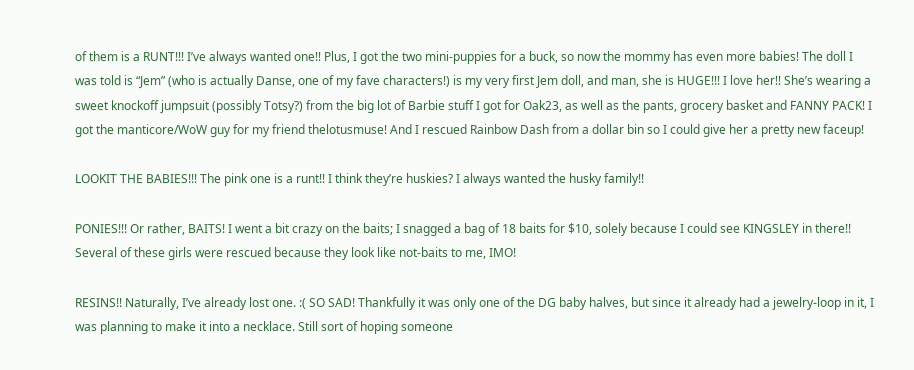of them is a RUNT!!! I’ve always wanted one!! Plus, I got the two mini-puppies for a buck, so now the mommy has even more babies! The doll I was told is “Jem” (who is actually Danse, one of my fave characters!) is my very first Jem doll, and man, she is HUGE!!! I love her!! She’s wearing a sweet knockoff jumpsuit (possibly Totsy?) from the big lot of Barbie stuff I got for Oak23, as well as the pants, grocery basket and FANNY PACK! I got the manticore/WoW guy for my friend thelotusmuse! And I rescued Rainbow Dash from a dollar bin so I could give her a pretty new faceup!

LOOKIT THE BABIES!!! The pink one is a runt!! I think they’re huskies? I always wanted the husky family!!

PONIES!!! Or rather, BAITS! I went a bit crazy on the baits; I snagged a bag of 18 baits for $10, solely because I could see KINGSLEY in there!! Several of these girls were rescued because they look like not-baits to me, IMO!

RESINS!! Naturally, I’ve already lost one. :( SO SAD! Thankfully it was only one of the DG baby halves, but since it already had a jewelry-loop in it, I was planning to make it into a necklace. Still sort of hoping someone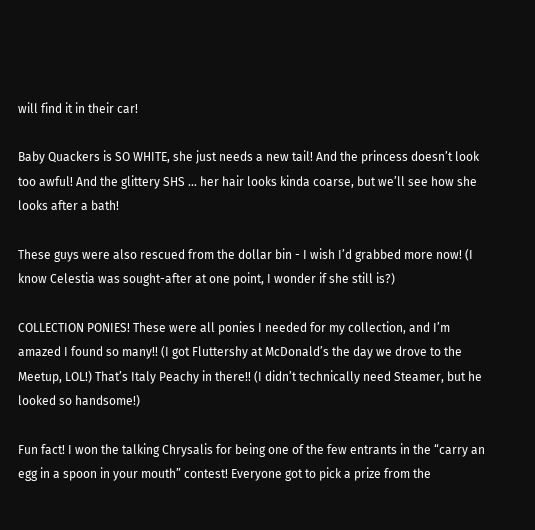will find it in their car!

Baby Quackers is SO WHITE, she just needs a new tail! And the princess doesn’t look too awful! And the glittery SHS … her hair looks kinda coarse, but we’ll see how she looks after a bath!

These guys were also rescued from the dollar bin - I wish I’d grabbed more now! (I know Celestia was sought-after at one point, I wonder if she still is?)

COLLECTION PONIES! These were all ponies I needed for my collection, and I’m amazed I found so many!! (I got Fluttershy at McDonald’s the day we drove to the Meetup, LOL!) That’s Italy Peachy in there!! (I didn’t technically need Steamer, but he looked so handsome!)

Fun fact! I won the talking Chrysalis for being one of the few entrants in the “carry an egg in a spoon in your mouth” contest! Everyone got to pick a prize from the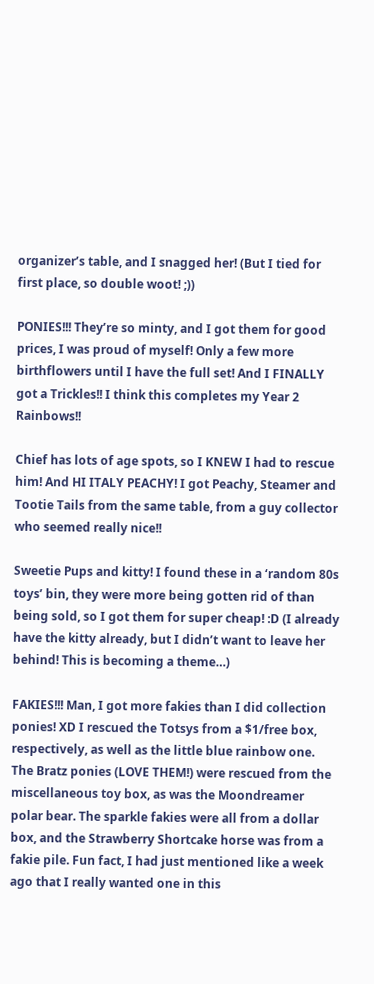organizer’s table, and I snagged her! (But I tied for first place, so double woot! ;))

PONIES!!! They’re so minty, and I got them for good prices, I was proud of myself! Only a few more birthflowers until I have the full set! And I FINALLY got a Trickles!! I think this completes my Year 2 Rainbows!!

Chief has lots of age spots, so I KNEW I had to rescue him! And HI ITALY PEACHY! I got Peachy, Steamer and Tootie Tails from the same table, from a guy collector who seemed really nice!!

Sweetie Pups and kitty! I found these in a ‘random 80s toys’ bin, they were more being gotten rid of than being sold, so I got them for super cheap! :D (I already have the kitty already, but I didn’t want to leave her behind! This is becoming a theme…)

FAKIES!!! Man, I got more fakies than I did collection ponies! XD I rescued the Totsys from a $1/free box, respectively, as well as the little blue rainbow one. The Bratz ponies (LOVE THEM!) were rescued from the miscellaneous toy box, as was the Moondreamer polar bear. The sparkle fakies were all from a dollar box, and the Strawberry Shortcake horse was from a fakie pile. Fun fact, I had just mentioned like a week ago that I really wanted one in this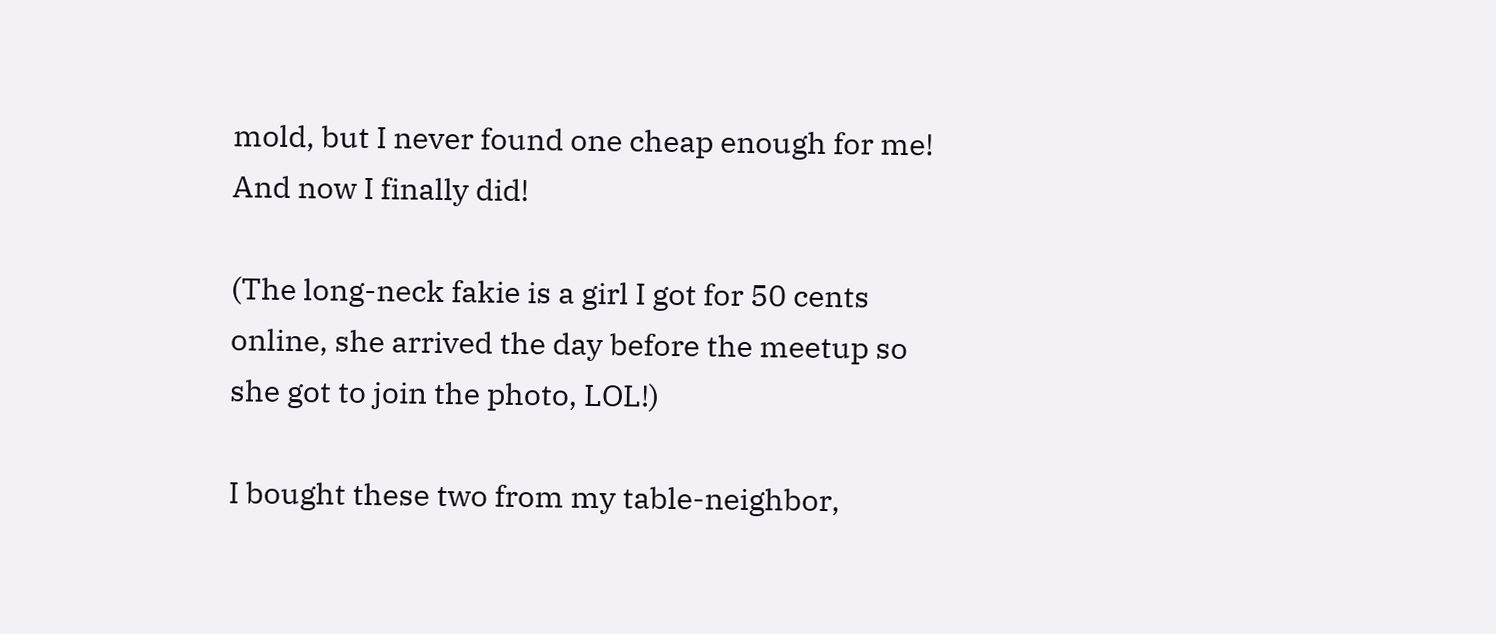mold, but I never found one cheap enough for me! And now I finally did!

(The long-neck fakie is a girl I got for 50 cents online, she arrived the day before the meetup so she got to join the photo, LOL!)

I bought these two from my table-neighbor,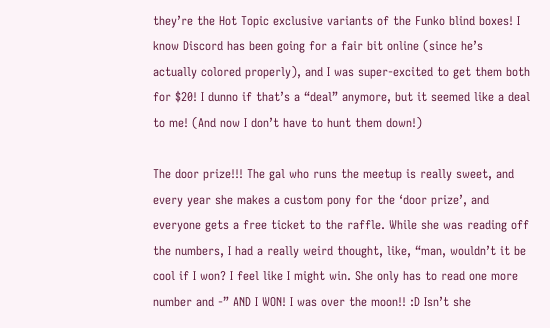they’re the Hot Topic exclusive variants of the Funko blind boxes! I know Discord has been going for a fair bit online (since he’s actually colored properly), and I was super-excited to get them both for $20! I dunno if that’s a “deal” anymore, but it seemed like a deal to me! (And now I don’t have to hunt them down!)

The door prize!!! The gal who runs the meetup is really sweet, and every year she makes a custom pony for the ‘door prize’, and everyone gets a free ticket to the raffle. While she was reading off the numbers, I had a really weird thought, like, “man, wouldn’t it be cool if I won? I feel like I might win. She only has to read one more number and -” AND I WON! I was over the moon!! :D Isn’t she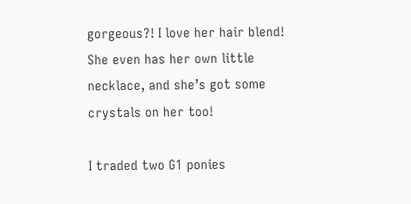gorgeous?! I love her hair blend! She even has her own little necklace, and she’s got some crystals on her too!

I traded two G1 ponies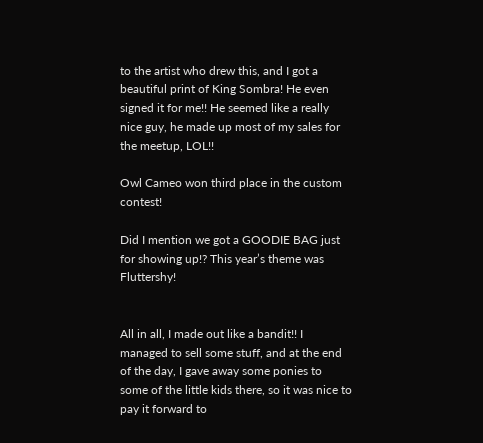to the artist who drew this, and I got a beautiful print of King Sombra! He even signed it for me!! He seemed like a really nice guy, he made up most of my sales for the meetup, LOL!!

Owl Cameo won third place in the custom contest!

Did I mention we got a GOODIE BAG just for showing up!? This year’s theme was Fluttershy!


All in all, I made out like a bandit!! I managed to sell some stuff, and at the end of the day, I gave away some ponies to some of the little kids there, so it was nice to pay it forward to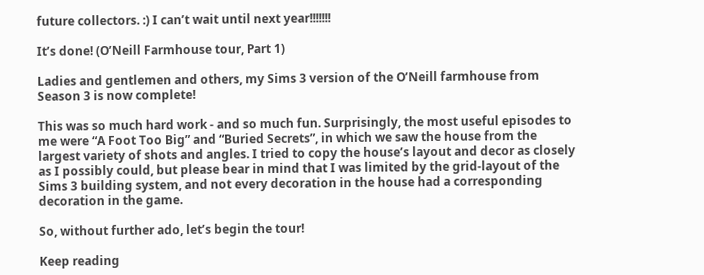future collectors. :) I can’t wait until next year!!!!!!!

It’s done! (O’Neill Farmhouse tour, Part 1)

Ladies and gentlemen and others, my Sims 3 version of the O’Neill farmhouse from Season 3 is now complete!

This was so much hard work - and so much fun. Surprisingly, the most useful episodes to me were “A Foot Too Big” and “Buried Secrets”, in which we saw the house from the largest variety of shots and angles. I tried to copy the house’s layout and decor as closely as I possibly could, but please bear in mind that I was limited by the grid-layout of the Sims 3 building system, and not every decoration in the house had a corresponding decoration in the game.

So, without further ado, let’s begin the tour!

Keep reading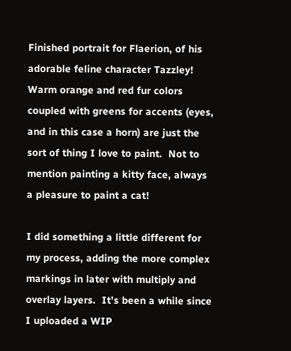Finished portrait for Flaerion, of his adorable feline character Tazzley!  Warm orange and red fur colors coupled with greens for accents (eyes, and in this case a horn) are just the sort of thing I love to paint.  Not to mention painting a kitty face, always a pleasure to paint a cat!

I did something a little different for my process, adding the more complex markings in later with multiply and overlay layers.  It’s been a while since I uploaded a WIP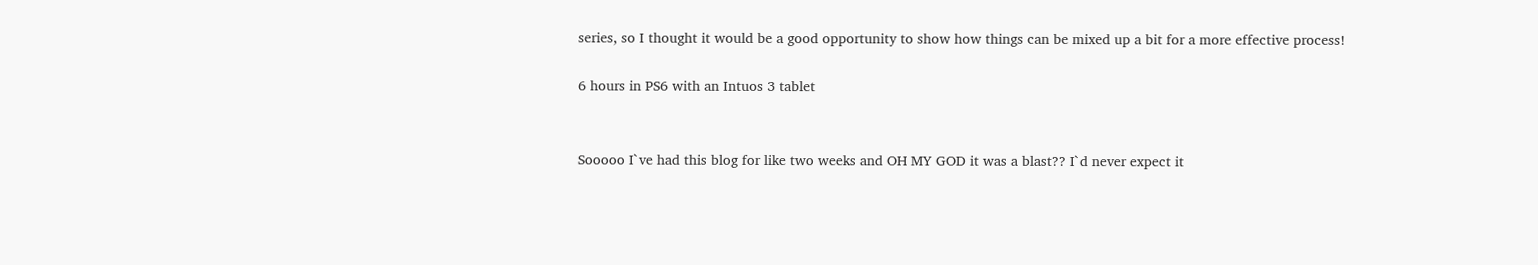series, so I thought it would be a good opportunity to show how things can be mixed up a bit for a more effective process!

6 hours in PS6 with an Intuos 3 tablet


Sooooo I`ve had this blog for like two weeks and OH MY GOD it was a blast?? I`d never expect it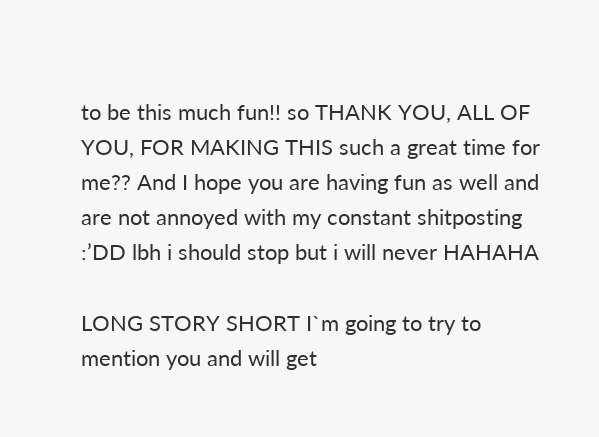to be this much fun!! so THANK YOU, ALL OF YOU, FOR MAKING THIS such a great time for me?? And I hope you are having fun as well and are not annoyed with my constant shitposting :’DD lbh i should stop but i will never HAHAHA

LONG STORY SHORT I`m going to try to mention you and will get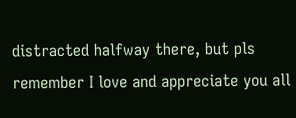distracted halfway there, but pls remember I love and appreciate you all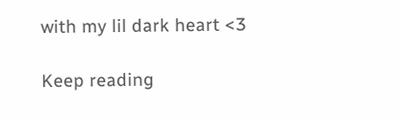with my lil dark heart <3

Keep reading